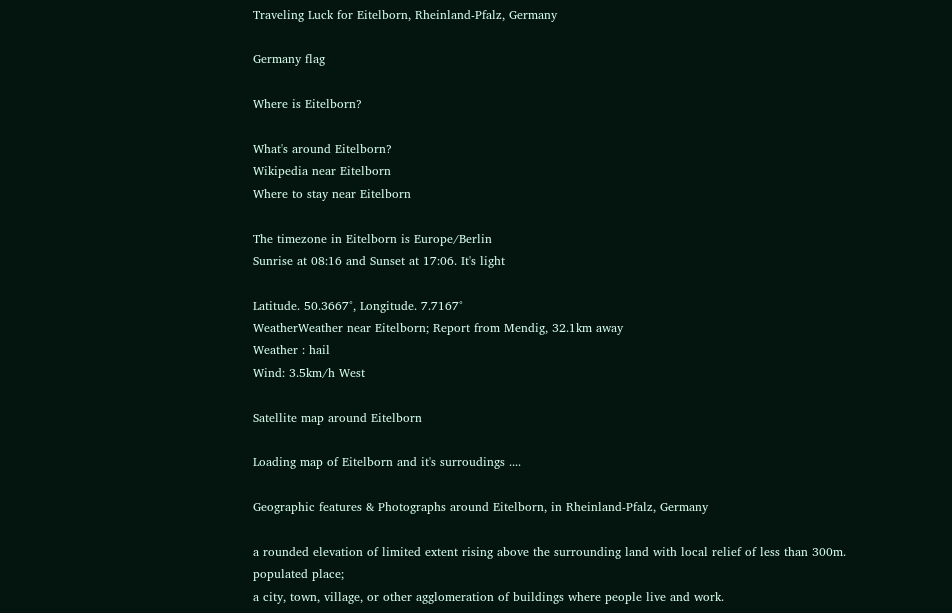Traveling Luck for Eitelborn, Rheinland-Pfalz, Germany

Germany flag

Where is Eitelborn?

What's around Eitelborn?
Wikipedia near Eitelborn
Where to stay near Eitelborn

The timezone in Eitelborn is Europe/Berlin
Sunrise at 08:16 and Sunset at 17:06. It's light

Latitude. 50.3667°, Longitude. 7.7167°
WeatherWeather near Eitelborn; Report from Mendig, 32.1km away
Weather : hail
Wind: 3.5km/h West

Satellite map around Eitelborn

Loading map of Eitelborn and it's surroudings ....

Geographic features & Photographs around Eitelborn, in Rheinland-Pfalz, Germany

a rounded elevation of limited extent rising above the surrounding land with local relief of less than 300m.
populated place;
a city, town, village, or other agglomeration of buildings where people live and work.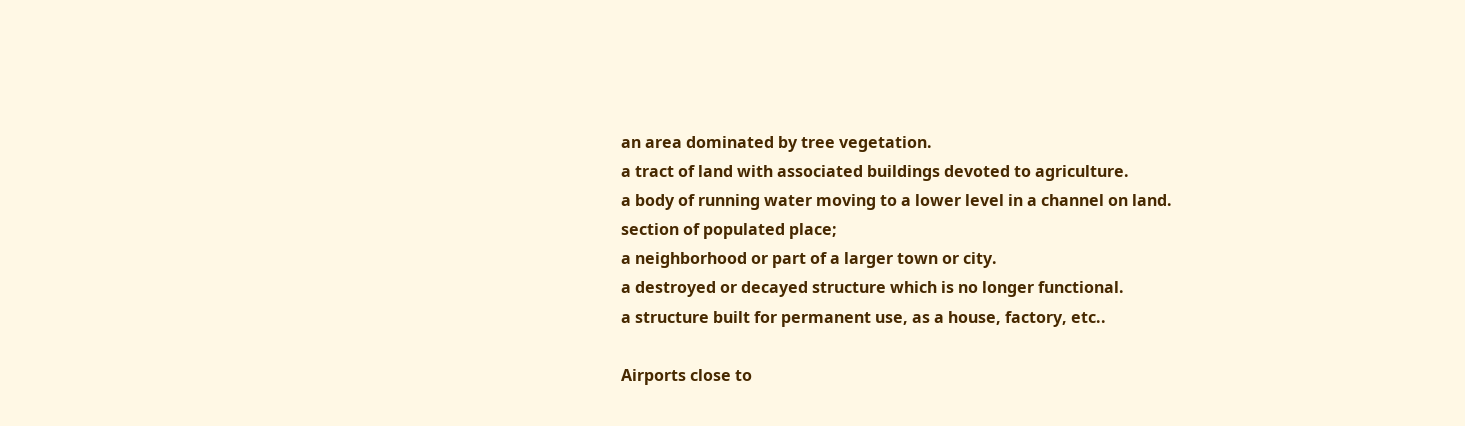an area dominated by tree vegetation.
a tract of land with associated buildings devoted to agriculture.
a body of running water moving to a lower level in a channel on land.
section of populated place;
a neighborhood or part of a larger town or city.
a destroyed or decayed structure which is no longer functional.
a structure built for permanent use, as a house, factory, etc..

Airports close to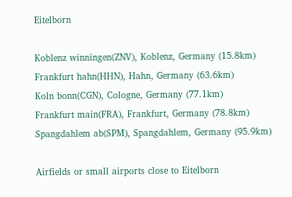Eitelborn

Koblenz winningen(ZNV), Koblenz, Germany (15.8km)
Frankfurt hahn(HHN), Hahn, Germany (63.6km)
Koln bonn(CGN), Cologne, Germany (77.1km)
Frankfurt main(FRA), Frankfurt, Germany (78.8km)
Spangdahlem ab(SPM), Spangdahlem, Germany (95.9km)

Airfields or small airports close to Eitelborn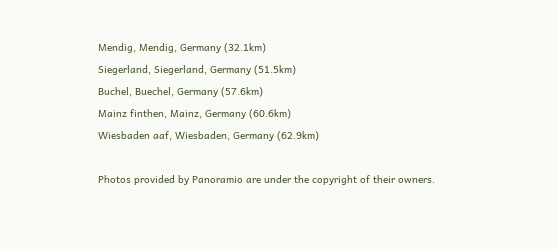Mendig, Mendig, Germany (32.1km)
Siegerland, Siegerland, Germany (51.5km)
Buchel, Buechel, Germany (57.6km)
Mainz finthen, Mainz, Germany (60.6km)
Wiesbaden aaf, Wiesbaden, Germany (62.9km)

Photos provided by Panoramio are under the copyright of their owners.